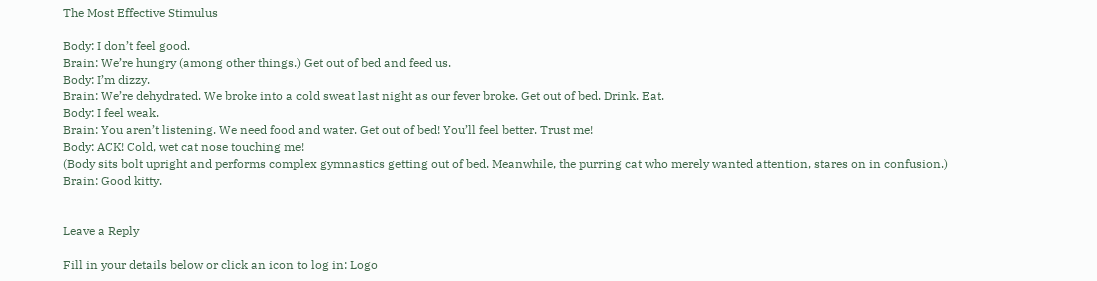The Most Effective Stimulus

Body: I don’t feel good.
Brain: We’re hungry (among other things.) Get out of bed and feed us.
Body: I’m dizzy.
Brain: We’re dehydrated. We broke into a cold sweat last night as our fever broke. Get out of bed. Drink. Eat.
Body: I feel weak.
Brain: You aren’t listening. We need food and water. Get out of bed! You’ll feel better. Trust me!
Body: ACK! Cold, wet cat nose touching me!
(Body sits bolt upright and performs complex gymnastics getting out of bed. Meanwhile, the purring cat who merely wanted attention, stares on in confusion.)
Brain: Good kitty.


Leave a Reply

Fill in your details below or click an icon to log in: Logo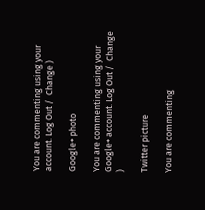You are commenting using your account. Log Out /  Change )

Google+ photo

You are commenting using your Google+ account. Log Out /  Change )

Twitter picture

You are commenting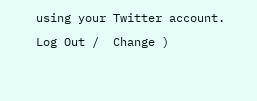using your Twitter account. Log Out /  Change )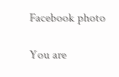Facebook photo

You are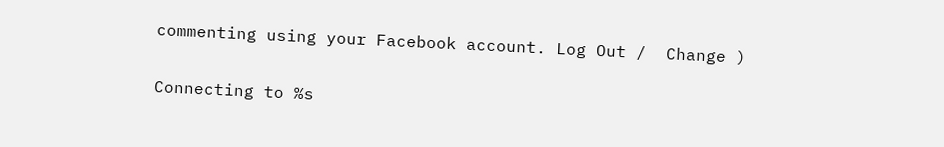commenting using your Facebook account. Log Out /  Change )


Connecting to %s